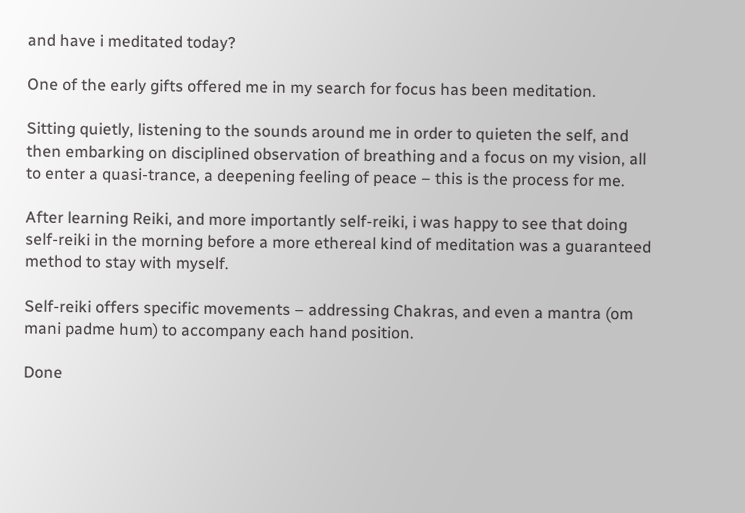and have i meditated today?

One of the early gifts offered me in my search for focus has been meditation.

Sitting quietly, listening to the sounds around me in order to quieten the self, and then embarking on disciplined observation of breathing and a focus on my vision, all to enter a quasi-trance, a deepening feeling of peace – this is the process for me.

After learning Reiki, and more importantly self-reiki, i was happy to see that doing self-reiki in the morning before a more ethereal kind of meditation was a guaranteed method to stay with myself.

Self-reiki offers specific movements – addressing Chakras, and even a mantra (om mani padme hum) to accompany each hand position.

Done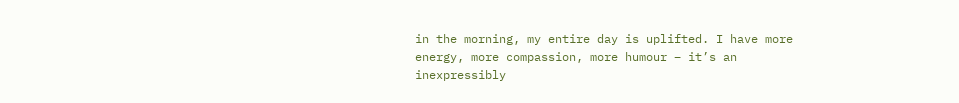in the morning, my entire day is uplifted. I have more energy, more compassion, more humour – it’s an inexpressibly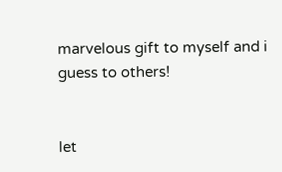marvelous gift to myself and i guess to others!


let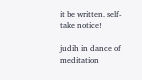it be written. self- take notice!

judih in dance of meditation